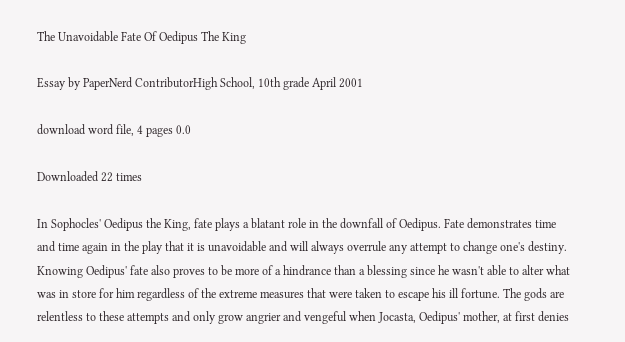The Unavoidable Fate Of Oedipus The King

Essay by PaperNerd ContributorHigh School, 10th grade April 2001

download word file, 4 pages 0.0

Downloaded 22 times

In Sophocles' Oedipus the King, fate plays a blatant role in the downfall of Oedipus. Fate demonstrates time and time again in the play that it is unavoidable and will always overrule any attempt to change one's destiny. Knowing Oedipus' fate also proves to be more of a hindrance than a blessing since he wasn't able to alter what was in store for him regardless of the extreme measures that were taken to escape his ill fortune. The gods are relentless to these attempts and only grow angrier and vengeful when Jocasta, Oedipus' mother, at first denies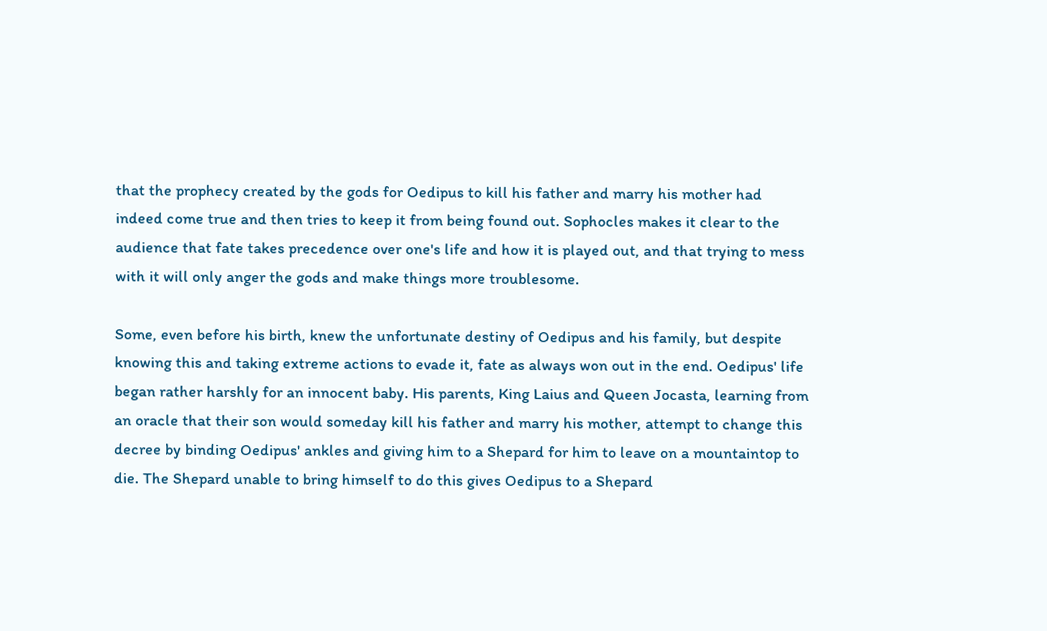that the prophecy created by the gods for Oedipus to kill his father and marry his mother had indeed come true and then tries to keep it from being found out. Sophocles makes it clear to the audience that fate takes precedence over one's life and how it is played out, and that trying to mess with it will only anger the gods and make things more troublesome.

Some, even before his birth, knew the unfortunate destiny of Oedipus and his family, but despite knowing this and taking extreme actions to evade it, fate as always won out in the end. Oedipus' life began rather harshly for an innocent baby. His parents, King Laius and Queen Jocasta, learning from an oracle that their son would someday kill his father and marry his mother, attempt to change this decree by binding Oedipus' ankles and giving him to a Shepard for him to leave on a mountaintop to die. The Shepard unable to bring himself to do this gives Oedipus to a Shepard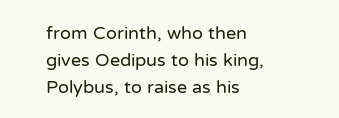from Corinth, who then gives Oedipus to his king, Polybus, to raise as his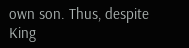own son. Thus, despite King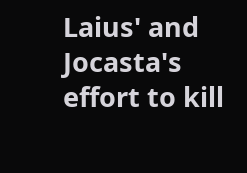Laius' and Jocasta's effort to kill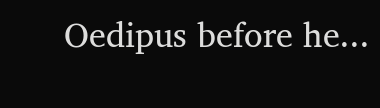Oedipus before he...